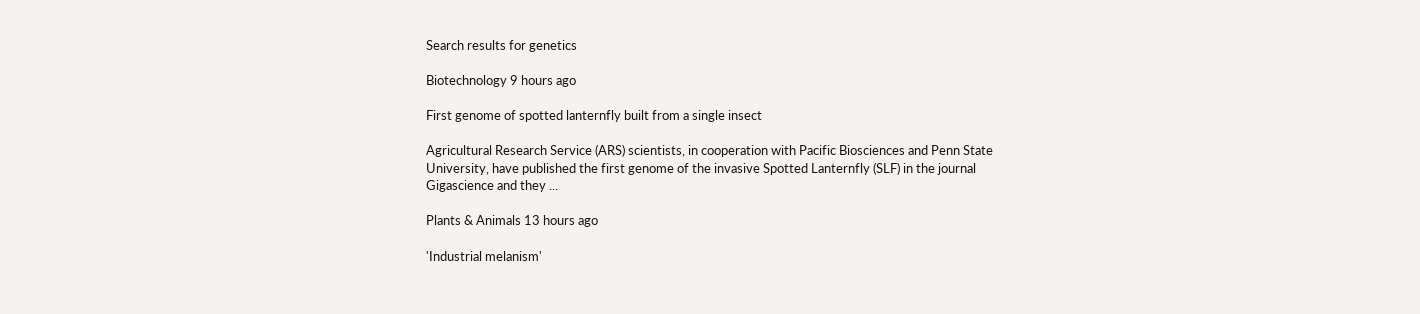Search results for genetics

Biotechnology 9 hours ago

First genome of spotted lanternfly built from a single insect

Agricultural Research Service (ARS) scientists, in cooperation with Pacific Biosciences and Penn State University, have published the first genome of the invasive Spotted Lanternfly (SLF) in the journal Gigascience and they ...

Plants & Animals 13 hours ago

'Industrial melanism'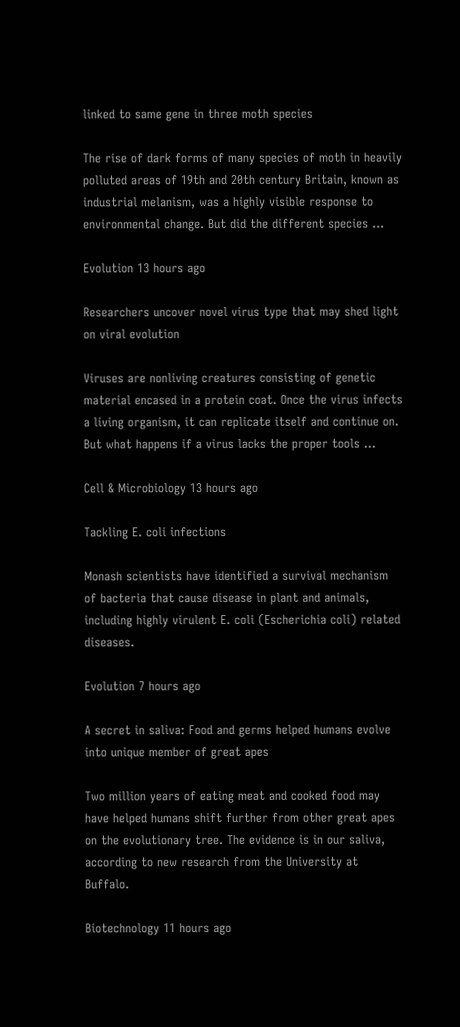linked to same gene in three moth species

The rise of dark forms of many species of moth in heavily polluted areas of 19th and 20th century Britain, known as industrial melanism, was a highly visible response to environmental change. But did the different species ...

Evolution 13 hours ago

Researchers uncover novel virus type that may shed light on viral evolution

Viruses are nonliving creatures consisting of genetic material encased in a protein coat. Once the virus infects a living organism, it can replicate itself and continue on. But what happens if a virus lacks the proper tools ...

Cell & Microbiology 13 hours ago

Tackling E. coli infections

Monash scientists have identified a survival mechanism of bacteria that cause disease in plant and animals, including highly virulent E. coli (Escherichia coli) related diseases.

Evolution 7 hours ago

A secret in saliva: Food and germs helped humans evolve into unique member of great apes

Two million years of eating meat and cooked food may have helped humans shift further from other great apes on the evolutionary tree. The evidence is in our saliva, according to new research from the University at Buffalo.

Biotechnology 11 hours ago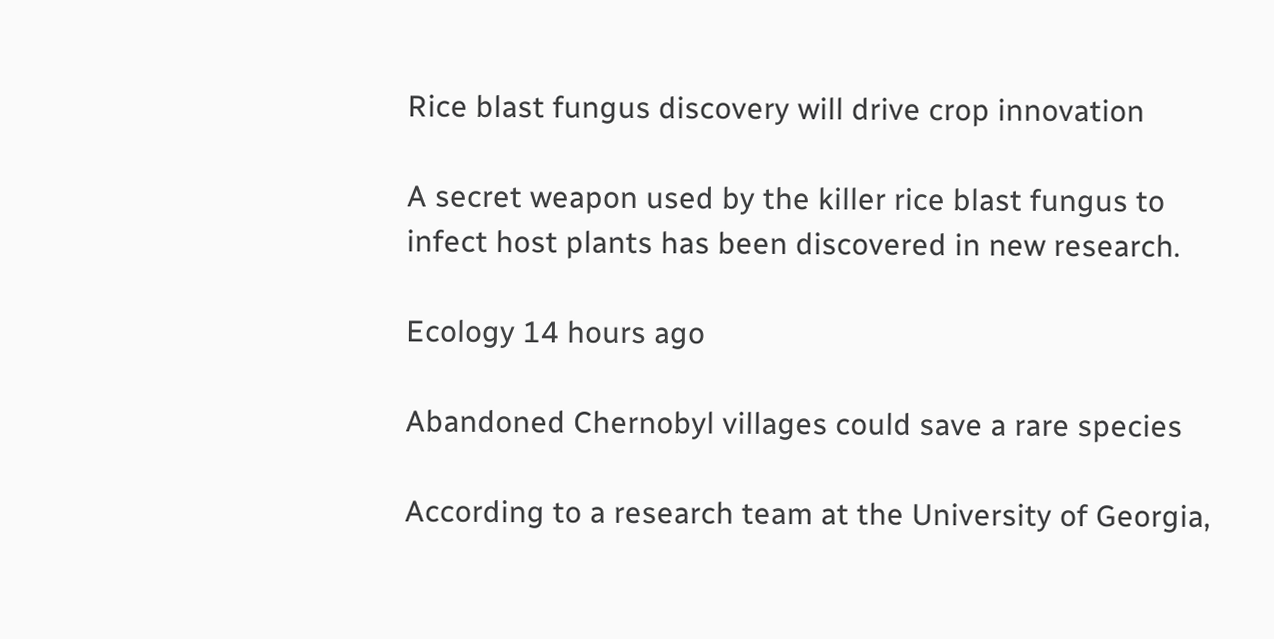Rice blast fungus discovery will drive crop innovation

A secret weapon used by the killer rice blast fungus to infect host plants has been discovered in new research.

Ecology 14 hours ago

Abandoned Chernobyl villages could save a rare species

According to a research team at the University of Georgia,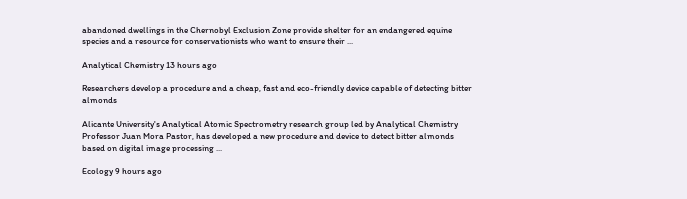abandoned dwellings in the Chernobyl Exclusion Zone provide shelter for an endangered equine species and a resource for conservationists who want to ensure their ...

Analytical Chemistry 13 hours ago

Researchers develop a procedure and a cheap, fast and eco-friendly device capable of detecting bitter almonds

Alicante University's Analytical Atomic Spectrometry research group led by Analytical Chemistry Professor Juan Mora Pastor, has developed a new procedure and device to detect bitter almonds based on digital image processing ...

Ecology 9 hours ago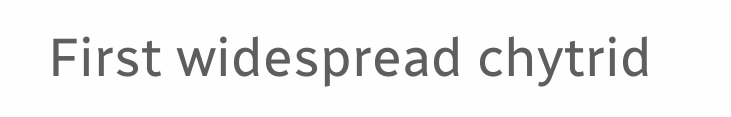First widespread chytrid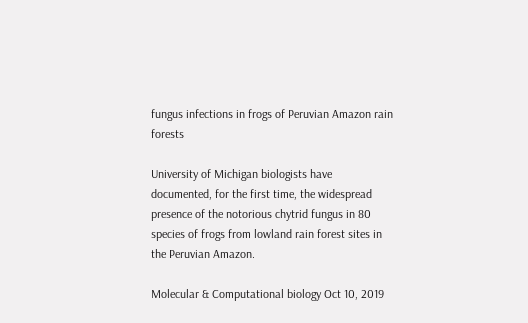fungus infections in frogs of Peruvian Amazon rain forests

University of Michigan biologists have documented, for the first time, the widespread presence of the notorious chytrid fungus in 80 species of frogs from lowland rain forest sites in the Peruvian Amazon.

Molecular & Computational biology Oct 10, 2019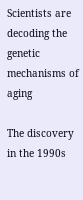Scientists are decoding the genetic mechanisms of aging

The discovery in the 1990s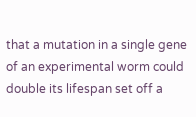that a mutation in a single gene of an experimental worm could double its lifespan set off a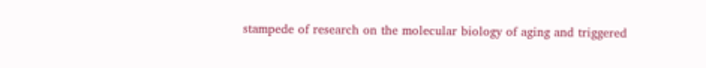stampede of research on the molecular biology of aging and triggered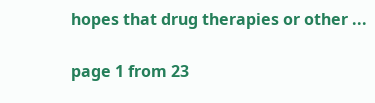hopes that drug therapies or other ...

page 1 from 23